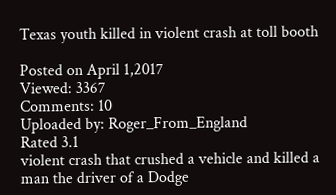Texas youth killed in violent crash at toll booth

Posted on April 1,2017
Viewed: 3367
Comments: 10
Uploaded by: Roger_From_England
Rated 3.1
violent crash that crushed a vehicle and killed a man the driver of a Dodge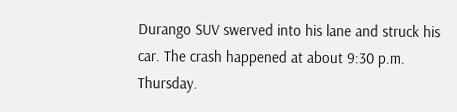Durango SUV swerved into his lane and struck his car. The crash happened at about 9:30 p.m. Thursday.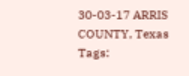30-03-17 ARRIS COUNTY, Texas
Tags: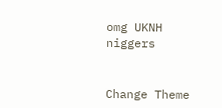omg UKNH niggers


Change Theme